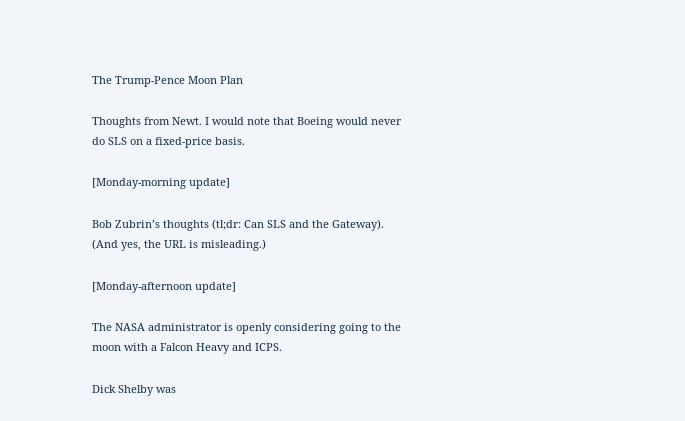The Trump-Pence Moon Plan

Thoughts from Newt. I would note that Boeing would never do SLS on a fixed-price basis.

[Monday-morning update]

Bob Zubrin’s thoughts (tl;dr: Can SLS and the Gateway). (And yes, the URL is misleading.)

[Monday-afternoon update]

The NASA administrator is openly considering going to the moon with a Falcon Heavy and ICPS.

Dick Shelby was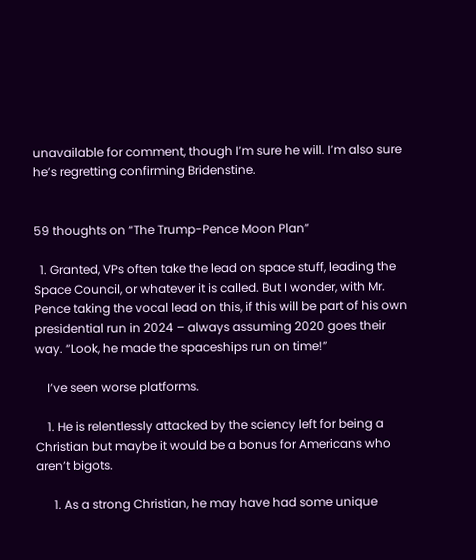unavailable for comment, though I’m sure he will. I’m also sure he’s regretting confirming Bridenstine.


59 thoughts on “The Trump-Pence Moon Plan”

  1. Granted, VPs often take the lead on space stuff, leading the Space Council, or whatever it is called. But I wonder, with Mr. Pence taking the vocal lead on this, if this will be part of his own presidential run in 2024 – always assuming 2020 goes their way. “Look, he made the spaceships run on time!”

    I’ve seen worse platforms.

    1. He is relentlessly attacked by the sciency left for being a Christian but maybe it would be a bonus for Americans who aren’t bigots.

      1. As a strong Christian, he may have had some unique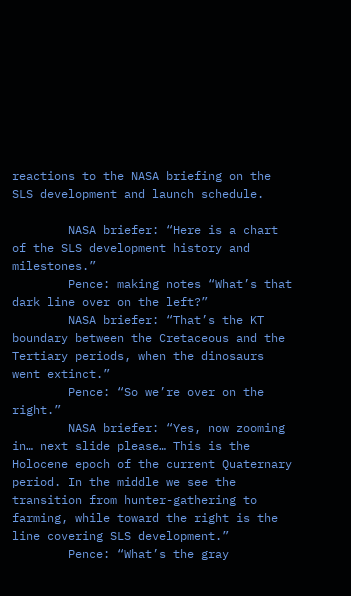reactions to the NASA briefing on the SLS development and launch schedule.

        NASA briefer: “Here is a chart of the SLS development history and milestones.”
        Pence: making notes “What’s that dark line over on the left?”
        NASA briefer: “That’s the KT boundary between the Cretaceous and the Tertiary periods, when the dinosaurs went extinct.”
        Pence: “So we’re over on the right.”
        NASA briefer: “Yes, now zooming in… next slide please… This is the Holocene epoch of the current Quaternary period. In the middle we see the transition from hunter-gathering to farming, while toward the right is the line covering SLS development.”
        Pence: “What’s the gray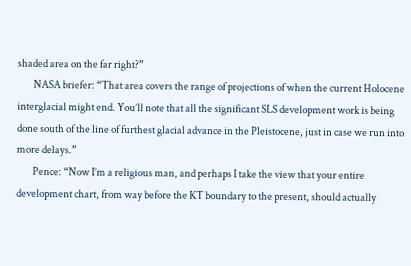shaded area on the far right?”
        NASA briefer: “That area covers the range of projections of when the current Holocene interglacial might end. You’ll note that all the significant SLS development work is being done south of the line of furthest glacial advance in the Pleistocene, just in case we run into more delays.”
        Pence: “Now I’m a religious man, and perhaps I take the view that your entire development chart, from way before the KT boundary to the present, should actually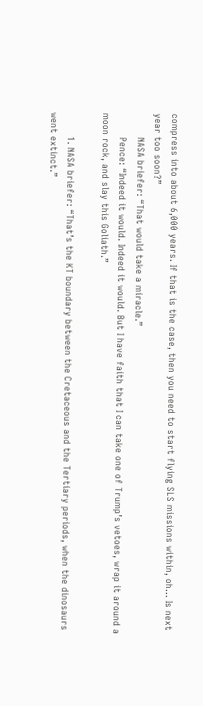compress into about 6,000 years. If that is the case, then you need to start flying SLS missions within, oh… Is next year too soon?”
        NASA briefer: “That would take a miracle.”
        Pence: “Indeed it would. Indeed it would. But I have faith that I can take one of Trump’s vetoes, wrap it around a moon rock, and slay this Goliath.”

        1. NASA briefer: “That’s the KT boundary between the Cretaceous and the Tertiary periods, when the dinosaurs went extinct.”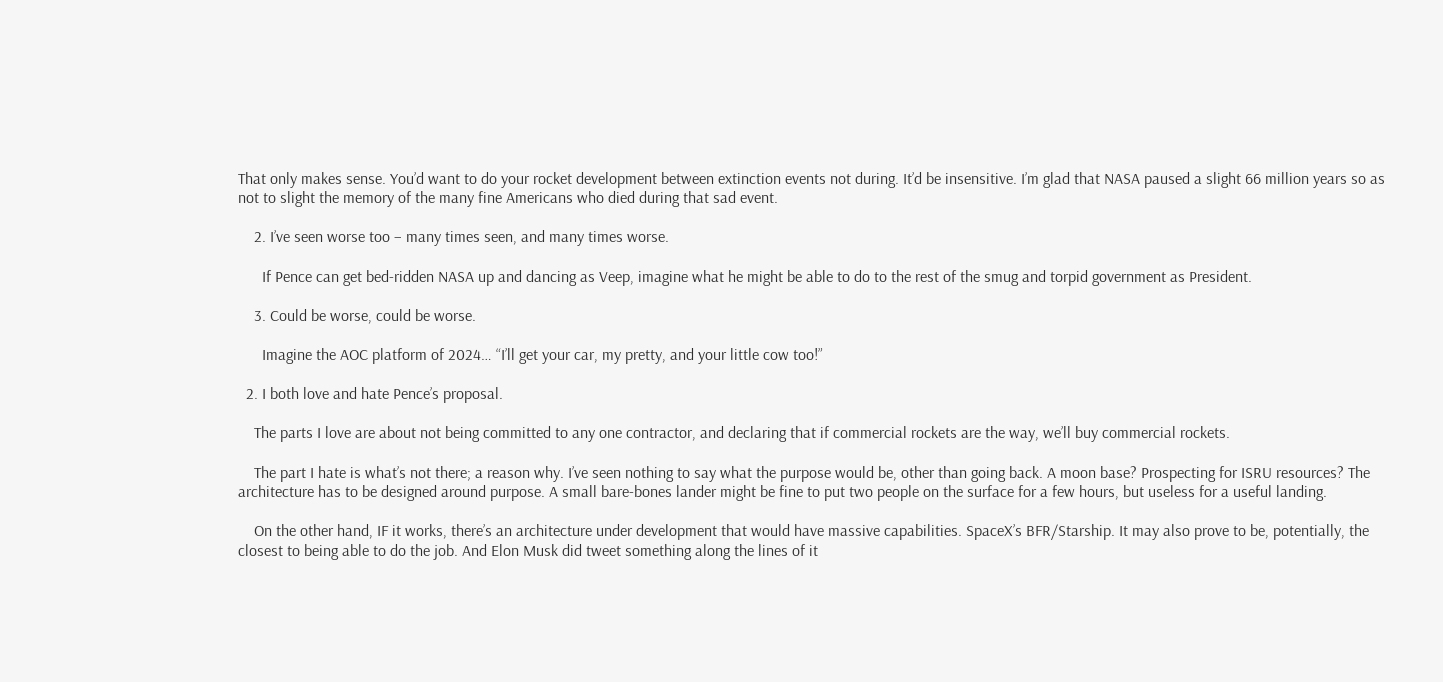That only makes sense. You’d want to do your rocket development between extinction events not during. It’d be insensitive. I’m glad that NASA paused a slight 66 million years so as not to slight the memory of the many fine Americans who died during that sad event.

    2. I’ve seen worse too – many times seen, and many times worse.

      If Pence can get bed-ridden NASA up and dancing as Veep, imagine what he might be able to do to the rest of the smug and torpid government as President.

    3. Could be worse, could be worse.

      Imagine the AOC platform of 2024… “I’ll get your car, my pretty, and your little cow too!”

  2. I both love and hate Pence’s proposal.

    The parts I love are about not being committed to any one contractor, and declaring that if commercial rockets are the way, we’ll buy commercial rockets.

    The part I hate is what’s not there; a reason why. I’ve seen nothing to say what the purpose would be, other than going back. A moon base? Prospecting for ISRU resources? The architecture has to be designed around purpose. A small bare-bones lander might be fine to put two people on the surface for a few hours, but useless for a useful landing.

    On the other hand, IF it works, there’s an architecture under development that would have massive capabilities. SpaceX’s BFR/Starship. It may also prove to be, potentially, the closest to being able to do the job. And Elon Musk did tweet something along the lines of it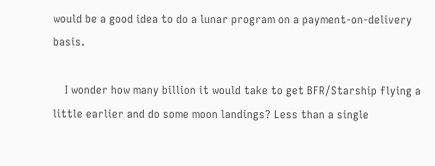would be a good idea to do a lunar program on a payment-on-delivery basis.

    I wonder how many billion it would take to get BFR/Starship flying a little earlier and do some moon landings? Less than a single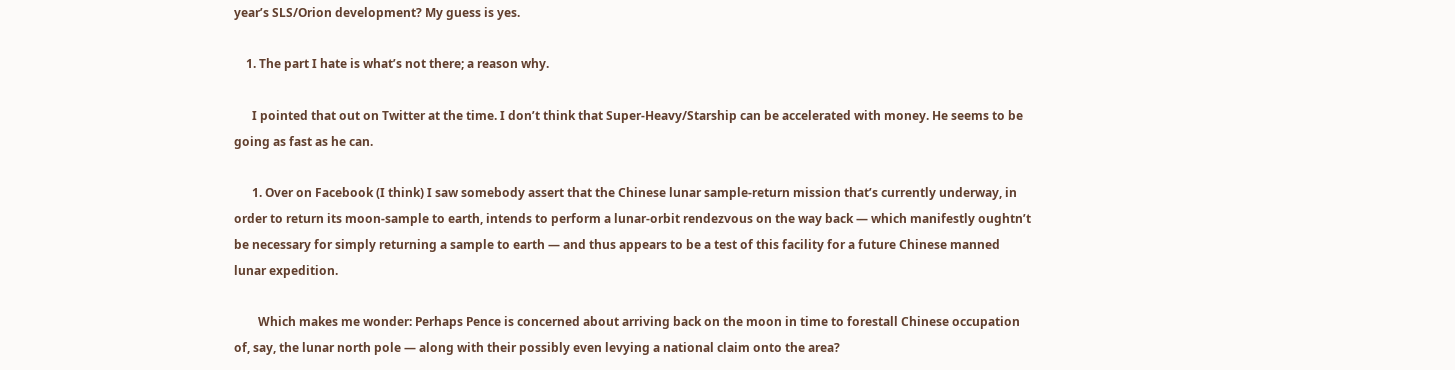year’s SLS/Orion development? My guess is yes.

    1. The part I hate is what’s not there; a reason why.

      I pointed that out on Twitter at the time. I don’t think that Super-Heavy/Starship can be accelerated with money. He seems to be going as fast as he can.

      1. Over on Facebook (I think) I saw somebody assert that the Chinese lunar sample-return mission that’s currently underway, in order to return its moon-sample to earth, intends to perform a lunar-orbit rendezvous on the way back — which manifestly oughtn’t be necessary for simply returning a sample to earth — and thus appears to be a test of this facility for a future Chinese manned lunar expedition.

        Which makes me wonder: Perhaps Pence is concerned about arriving back on the moon in time to forestall Chinese occupation of, say, the lunar north pole — along with their possibly even levying a national claim onto the area?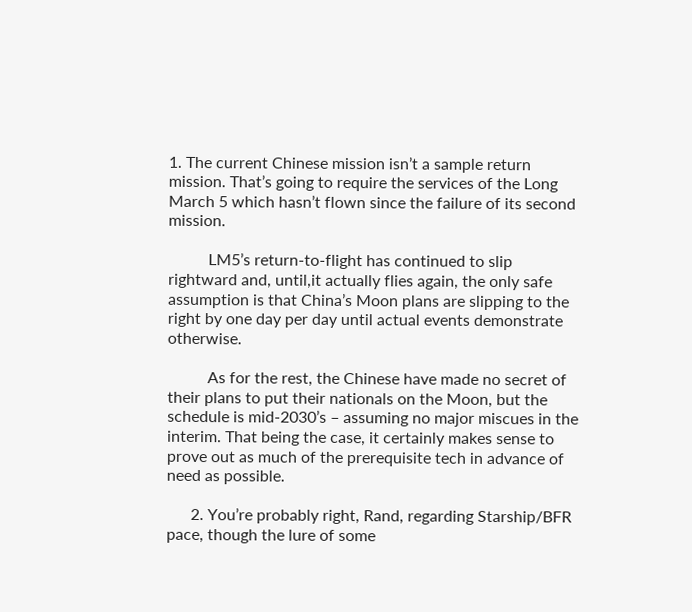1. The current Chinese mission isn’t a sample return mission. That’s going to require the services of the Long March 5 which hasn’t flown since the failure of its second mission.

          LM5’s return-to-flight has continued to slip rightward and, until,it actually flies again, the only safe assumption is that China’s Moon plans are slipping to the right by one day per day until actual events demonstrate otherwise.

          As for the rest, the Chinese have made no secret of their plans to put their nationals on the Moon, but the schedule is mid-2030’s – assuming no major miscues in the interim. That being the case, it certainly makes sense to prove out as much of the prerequisite tech in advance of need as possible.

      2. You’re probably right, Rand, regarding Starship/BFR pace, though the lure of some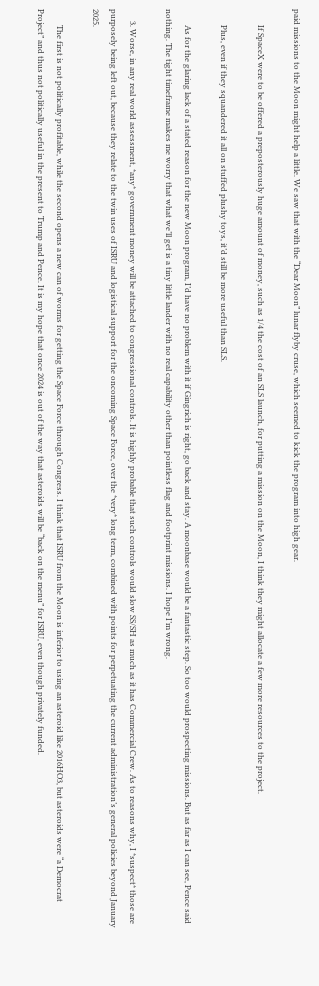paid missions to the Moon might help a little. We saw that with the “Dear Moon” lunar flyby cruse, which seemed to kick the program into high gear.

        If SpaceX were to be offered a preposterously huge amount of money, such as 1/4 the cost of an SLS launch, for putting a mission on the Moon, I think they might allocate a few more resources to the project.

        Plus, even if they squandered it all on stuffed plushy toys, it’d still be more useful than SLS.

        As for the glaring lack of a stated reason for the new Moon program, I’d have no problem with it if Gingrich is right, go back and stay. A moonbase would be a fantastic step. So too would prospecting missions. But as far as I can see, Pence said nothing. The tight timeframe makes me worry that what we’ll get is a tiny little lander with no real capability other than pointless flag and footprint missions. I hope I’m wrong.

      3. Worse, in any real world assessment, *any* government money will be attached to congressional controls. It is highly probable that such controls would slow SS/SH as much as it has Commercial Crew. As to reasons why, I *suspect* those are purposely being left out, because they relate to the twin uses of ISRU and logistical support for the oncoming Space Force, over the *very* long term, combined with points for perpetuating the current administration’s general policies beyond January 2025.

        The first is not politically profitable, while the second opens a new can of worms for getting the Space Force through Congress. I think that ISRU from the Moon is inferior to using an asteroid like 2016HO3, but asteroids were “a Democrat Project” and thus not politically useful in the present to Trump and Pence. It is my hope that once 2024 is out of the way that asteroids will be “back on the menu” for ISRU, even though privately funded.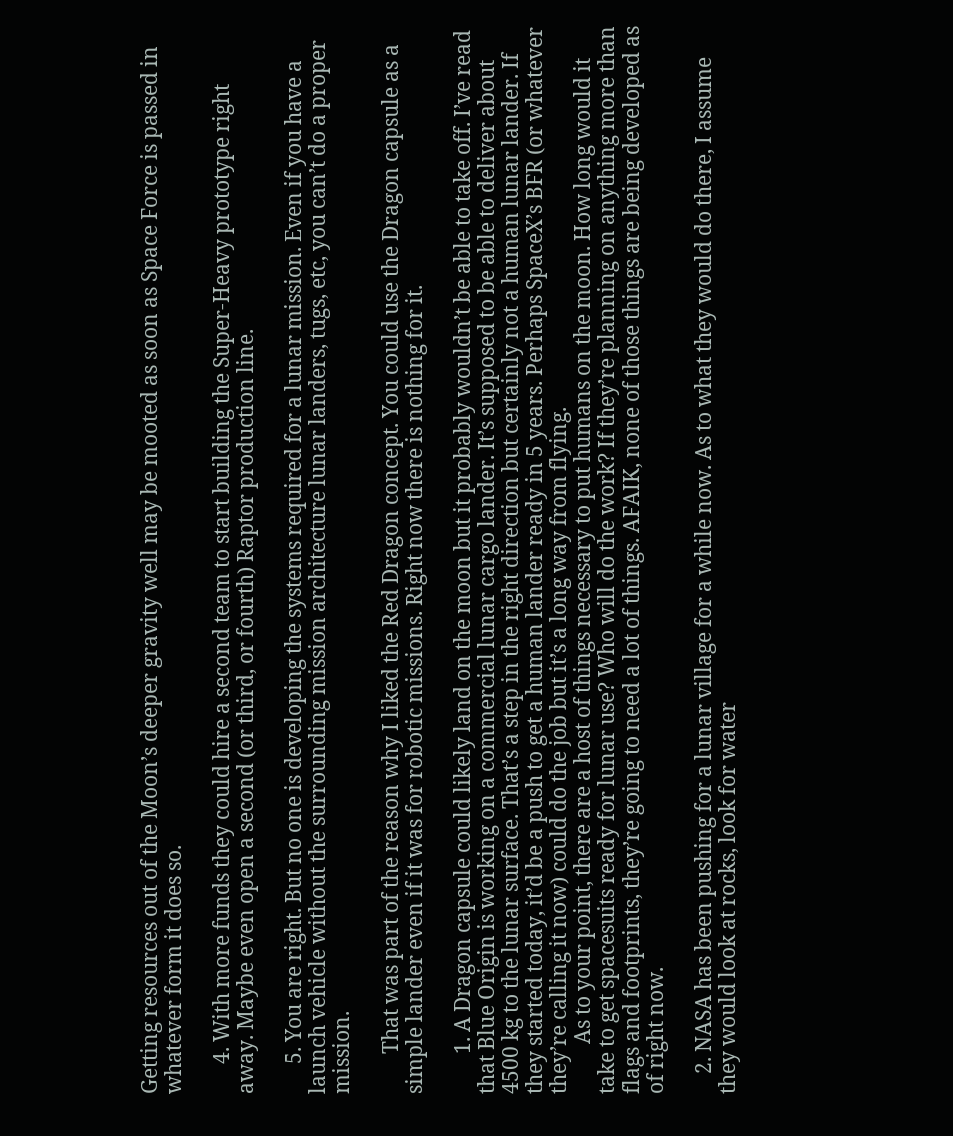Getting resources out of the Moon’s deeper gravity well may be mooted as soon as Space Force is passed in whatever form it does so.

      4. With more funds they could hire a second team to start building the Super-Heavy prototype right away. Maybe even open a second (or third, or fourth) Raptor production line.

      5. You are right. But no one is developing the systems required for a lunar mission. Even if you have a launch vehicle without the surrounding mission architecture lunar landers, tugs, etc, you can’t do a proper mission.

        That was part of the reason why I liked the Red Dragon concept. You could use the Dragon capsule as a simple lander even if it was for robotic missions. Right now there is nothing for it.

        1. A Dragon capsule could likely land on the moon but it probably wouldn’t be able to take off. I’ve read that Blue Origin is working on a commercial lunar cargo lander. It’s supposed to be able to deliver about 4500 kg to the lunar surface. That’s a step in the right direction but certainly not a human lunar lander. If they started today, it’d be a push to get a human lander ready in 5 years. Perhaps SpaceX’s BFR (or whatever they’re calling it now) could do the job but it’s a long way from flying.
          As to your point, there are a host of things necessary to put humans on the moon. How long would it take to get spacesuits ready for lunar use? Who will do the work? If they’re planning on anything more than flags and footprints, they’re going to need a lot of things. AFAIK, none of those things are being developed as of right now.

    2. NASA has been pushing for a lunar village for a while now. As to what they would do there, I assume they would look at rocks, look for water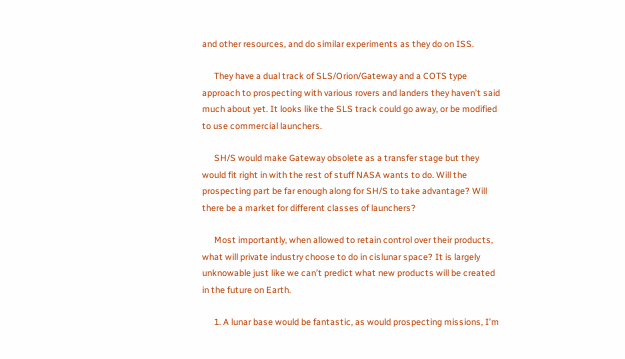and other resources, and do similar experiments as they do on ISS.

      They have a dual track of SLS/Orion/Gateway and a COTS type approach to prospecting with various rovers and landers they haven’t said much about yet. It looks like the SLS track could go away, or be modified to use commercial launchers.

      SH/S would make Gateway obsolete as a transfer stage but they would fit right in with the rest of stuff NASA wants to do. Will the prospecting part be far enough along for SH/S to take advantage? Will there be a market for different classes of launchers?

      Most importantly, when allowed to retain control over their products, what will private industry choose to do in cislunar space? It is largely unknowable just like we can’t predict what new products will be created in the future on Earth.

      1. A lunar base would be fantastic, as would prospecting missions, I’m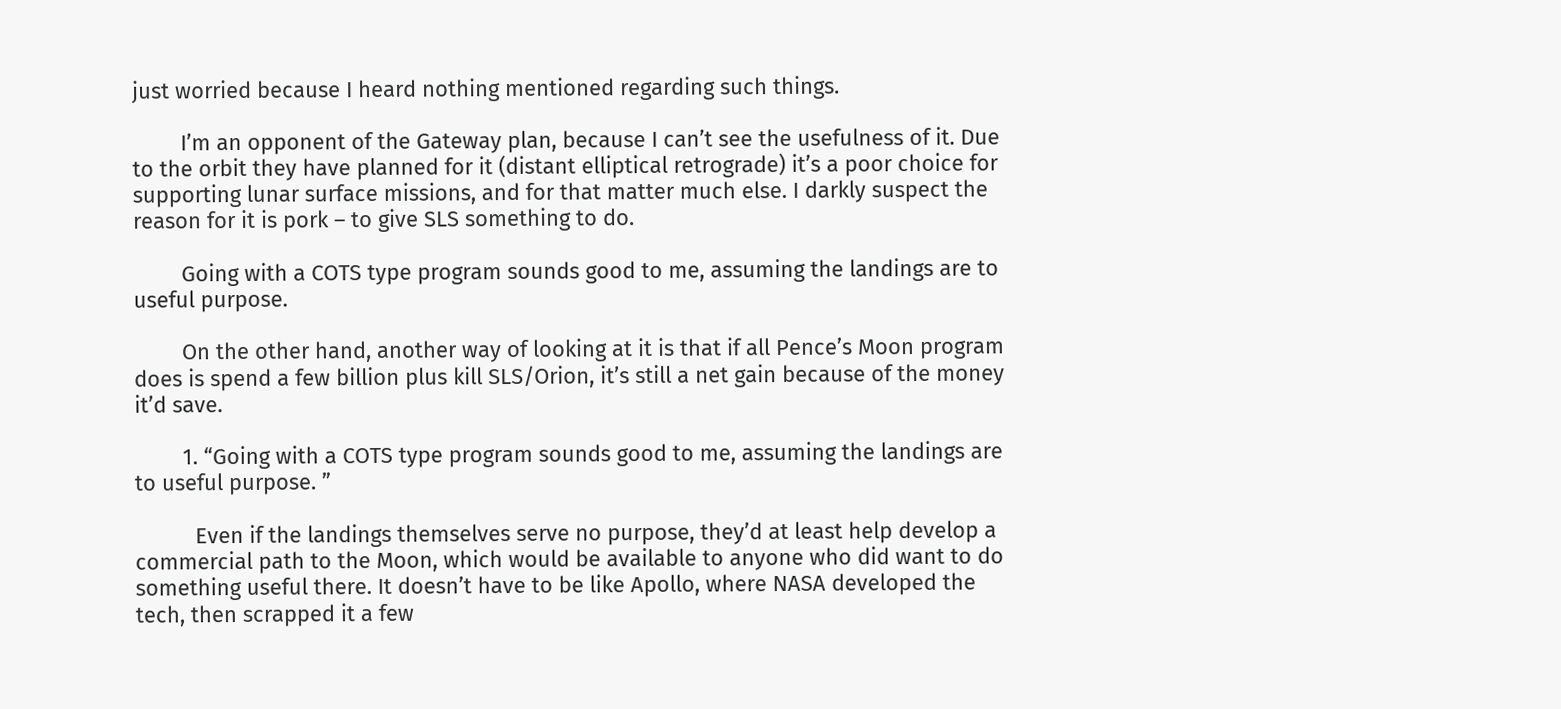just worried because I heard nothing mentioned regarding such things.

        I’m an opponent of the Gateway plan, because I can’t see the usefulness of it. Due to the orbit they have planned for it (distant elliptical retrograde) it’s a poor choice for supporting lunar surface missions, and for that matter much else. I darkly suspect the reason for it is pork – to give SLS something to do.

        Going with a COTS type program sounds good to me, assuming the landings are to useful purpose.

        On the other hand, another way of looking at it is that if all Pence’s Moon program does is spend a few billion plus kill SLS/Orion, it’s still a net gain because of the money it’d save.

        1. “Going with a COTS type program sounds good to me, assuming the landings are to useful purpose. ”

          Even if the landings themselves serve no purpose, they’d at least help develop a commercial path to the Moon, which would be available to anyone who did want to do something useful there. It doesn’t have to be like Apollo, where NASA developed the tech, then scrapped it a few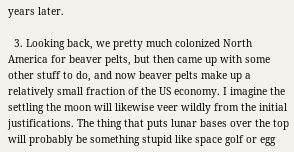years later.

  3. Looking back, we pretty much colonized North America for beaver pelts, but then came up with some other stuff to do, and now beaver pelts make up a relatively small fraction of the US economy. I imagine the settling the moon will likewise veer wildly from the initial justifications. The thing that puts lunar bases over the top will probably be something stupid like space golf or egg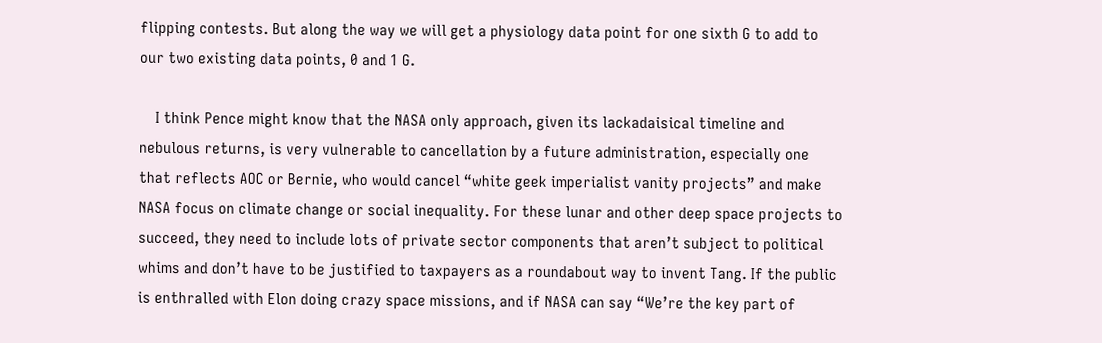flipping contests. But along the way we will get a physiology data point for one sixth G to add to our two existing data points, 0 and 1 G.

    I think Pence might know that the NASA only approach, given its lackadaisical timeline and nebulous returns, is very vulnerable to cancellation by a future administration, especially one that reflects AOC or Bernie, who would cancel “white geek imperialist vanity projects” and make NASA focus on climate change or social inequality. For these lunar and other deep space projects to succeed, they need to include lots of private sector components that aren’t subject to political whims and don’t have to be justified to taxpayers as a roundabout way to invent Tang. If the public is enthralled with Elon doing crazy space missions, and if NASA can say “We’re the key part of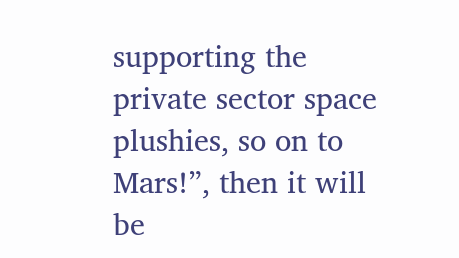supporting the private sector space plushies, so on to Mars!”, then it will be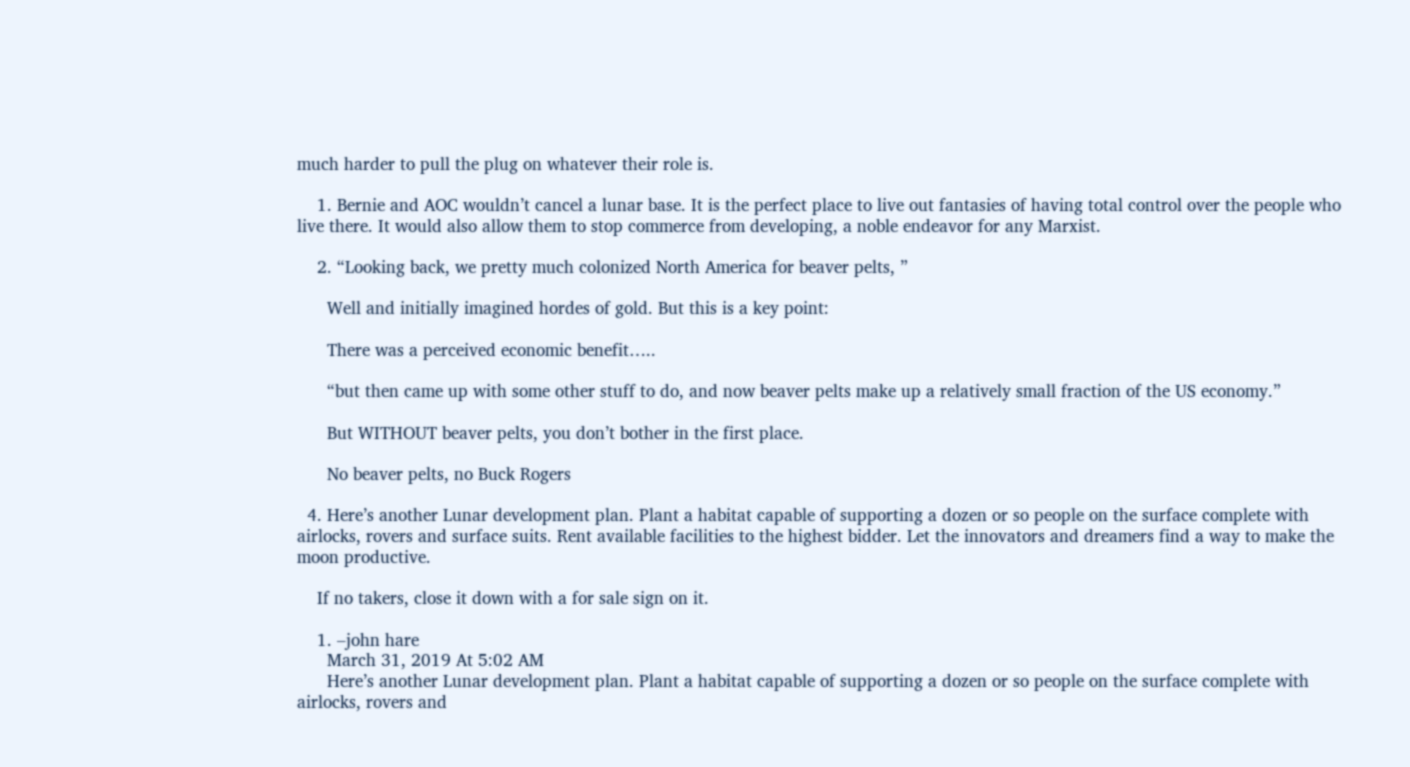much harder to pull the plug on whatever their role is.

    1. Bernie and AOC wouldn’t cancel a lunar base. It is the perfect place to live out fantasies of having total control over the people who live there. It would also allow them to stop commerce from developing, a noble endeavor for any Marxist.

    2. “Looking back, we pretty much colonized North America for beaver pelts, ”

      Well and initially imagined hordes of gold. But this is a key point:

      There was a perceived economic benefit…..

      “but then came up with some other stuff to do, and now beaver pelts make up a relatively small fraction of the US economy.”

      But WITHOUT beaver pelts, you don’t bother in the first place.

      No beaver pelts, no Buck Rogers

  4. Here’s another Lunar development plan. Plant a habitat capable of supporting a dozen or so people on the surface complete with airlocks, rovers and surface suits. Rent available facilities to the highest bidder. Let the innovators and dreamers find a way to make the moon productive.

    If no takers, close it down with a for sale sign on it.

    1. –john hare
      March 31, 2019 At 5:02 AM
      Here’s another Lunar development plan. Plant a habitat capable of supporting a dozen or so people on the surface complete with airlocks, rovers and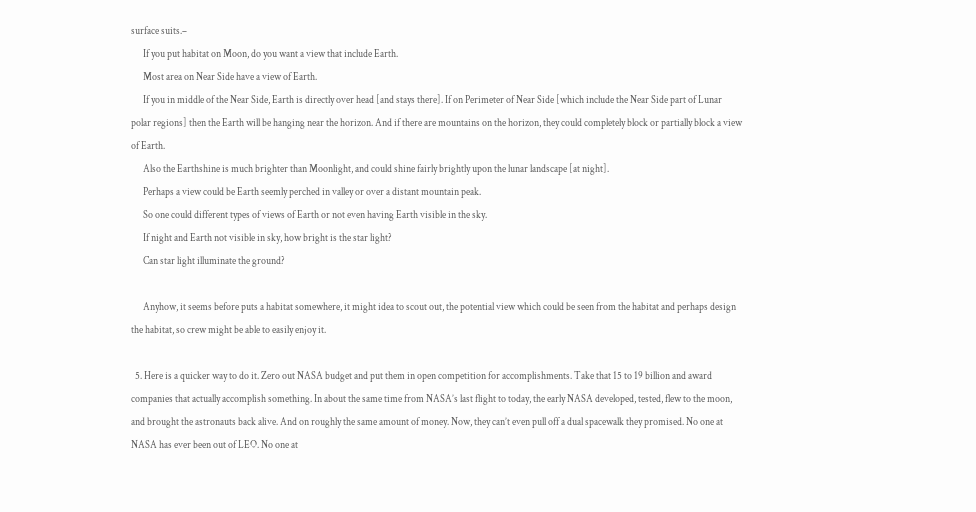surface suits.–
      If you put habitat on Moon, do you want a view that include Earth.
      Most area on Near Side have a view of Earth.
      If you in middle of the Near Side, Earth is directly over head [and stays there]. If on Perimeter of Near Side [which include the Near Side part of Lunar polar regions] then the Earth will be hanging near the horizon. And if there are mountains on the horizon, they could completely block or partially block a view of Earth.
      Also the Earthshine is much brighter than Moonlight, and could shine fairly brightly upon the lunar landscape [at night].
      Perhaps a view could be Earth seemly perched in valley or over a distant mountain peak.
      So one could different types of views of Earth or not even having Earth visible in the sky.
      If night and Earth not visible in sky, how bright is the star light?
      Can star light illuminate the ground?

      Anyhow, it seems before puts a habitat somewhere, it might idea to scout out, the potential view which could be seen from the habitat and perhaps design the habitat, so crew might be able to easily enjoy it.

  5. Here is a quicker way to do it. Zero out NASA budget and put them in open competition for accomplishments. Take that 15 to 19 billion and award companies that actually accomplish something. In about the same time from NASA’s last flight to today, the early NASA developed, tested, flew to the moon, and brought the astronauts back alive. And on roughly the same amount of money. Now, they can’t even pull off a dual spacewalk they promised. No one at NASA has ever been out of LEO. No one at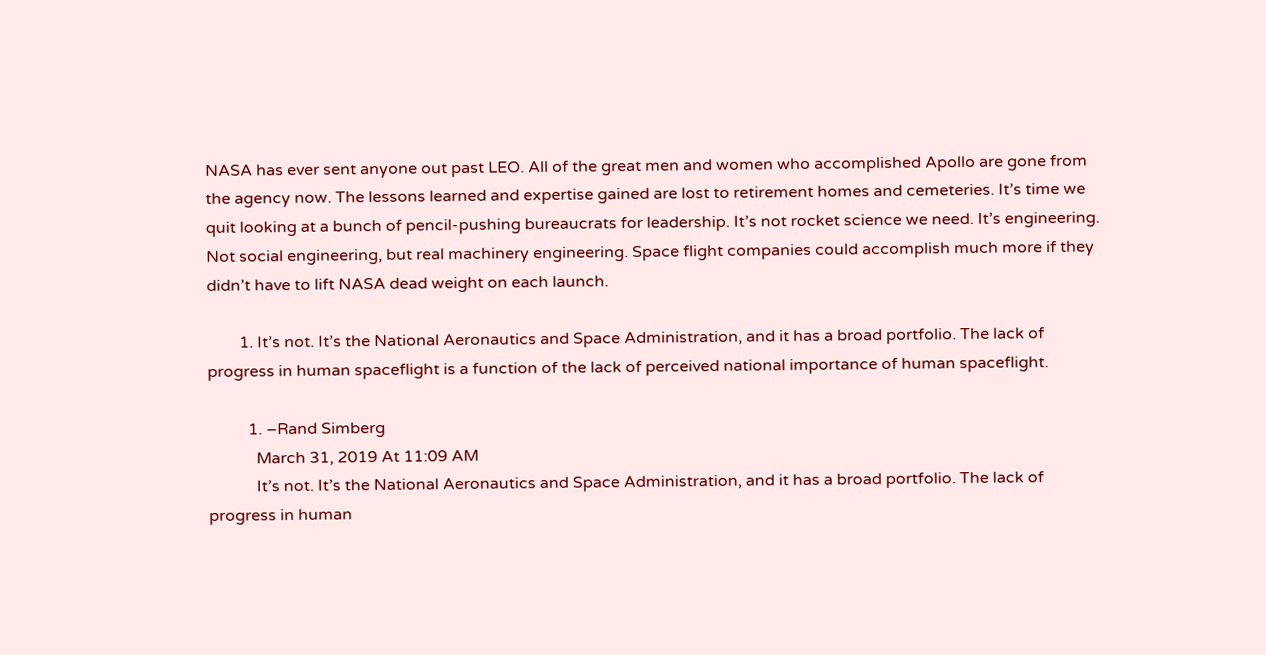NASA has ever sent anyone out past LEO. All of the great men and women who accomplished Apollo are gone from the agency now. The lessons learned and expertise gained are lost to retirement homes and cemeteries. It’s time we quit looking at a bunch of pencil-pushing bureaucrats for leadership. It’s not rocket science we need. It’s engineering. Not social engineering, but real machinery engineering. Space flight companies could accomplish much more if they didn’t have to lift NASA dead weight on each launch.

        1. It’s not. It’s the National Aeronautics and Space Administration, and it has a broad portfolio. The lack of progress in human spaceflight is a function of the lack of perceived national importance of human spaceflight.

          1. –Rand Simberg
            March 31, 2019 At 11:09 AM
            It’s not. It’s the National Aeronautics and Space Administration, and it has a broad portfolio. The lack of progress in human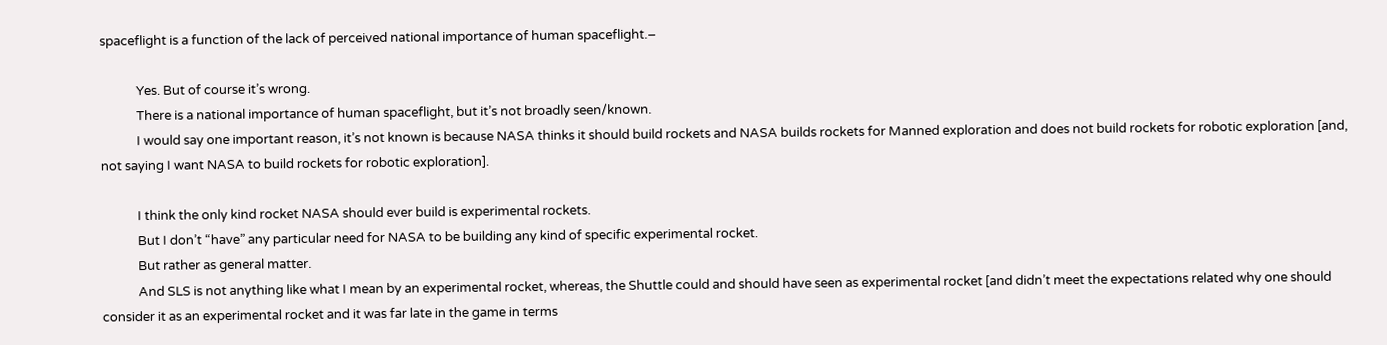spaceflight is a function of the lack of perceived national importance of human spaceflight.–

            Yes. But of course it’s wrong.
            There is a national importance of human spaceflight, but it’s not broadly seen/known.
            I would say one important reason, it’s not known is because NASA thinks it should build rockets and NASA builds rockets for Manned exploration and does not build rockets for robotic exploration [and, not saying I want NASA to build rockets for robotic exploration].

            I think the only kind rocket NASA should ever build is experimental rockets.
            But I don’t “have” any particular need for NASA to be building any kind of specific experimental rocket.
            But rather as general matter.
            And SLS is not anything like what I mean by an experimental rocket, whereas, the Shuttle could and should have seen as experimental rocket [and didn’t meet the expectations related why one should consider it as an experimental rocket and it was far late in the game in terms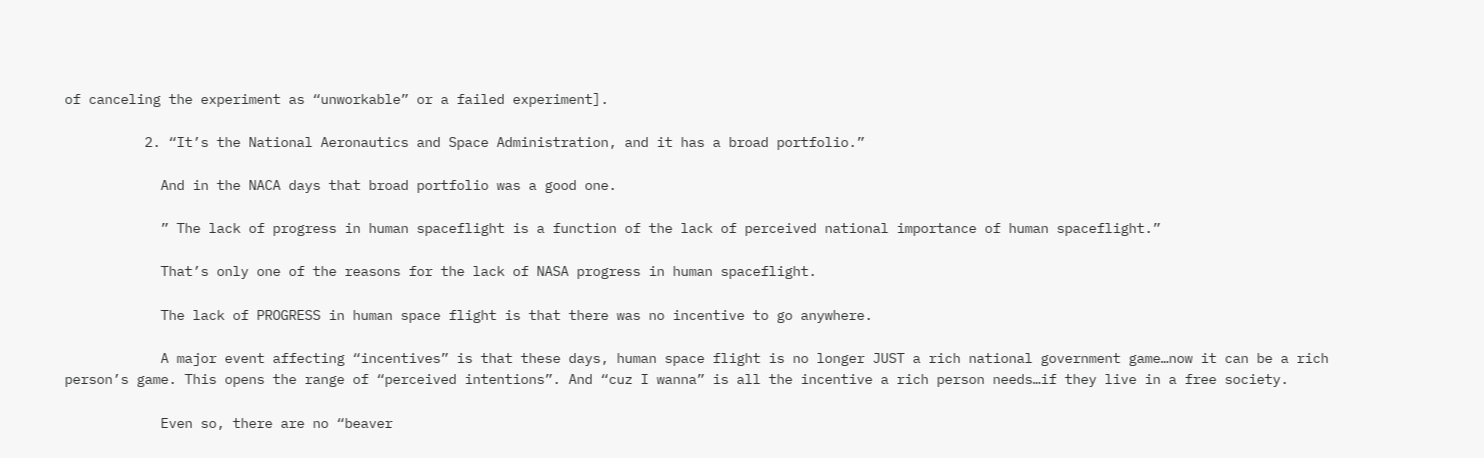of canceling the experiment as “unworkable” or a failed experiment].

          2. “It’s the National Aeronautics and Space Administration, and it has a broad portfolio.”

            And in the NACA days that broad portfolio was a good one.

            ” The lack of progress in human spaceflight is a function of the lack of perceived national importance of human spaceflight.”

            That’s only one of the reasons for the lack of NASA progress in human spaceflight.

            The lack of PROGRESS in human space flight is that there was no incentive to go anywhere.

            A major event affecting “incentives” is that these days, human space flight is no longer JUST a rich national government game…now it can be a rich person’s game. This opens the range of “perceived intentions”. And “cuz I wanna” is all the incentive a rich person needs…if they live in a free society.

            Even so, there are no “beaver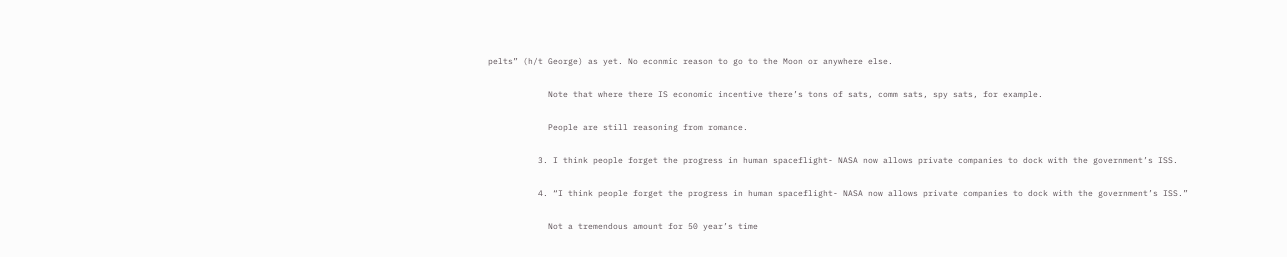pelts” (h/t George) as yet. No econmic reason to go to the Moon or anywhere else.

            Note that where there IS economic incentive there’s tons of sats, comm sats, spy sats, for example.

            People are still reasoning from romance.

          3. I think people forget the progress in human spaceflight- NASA now allows private companies to dock with the government’s ISS.

          4. “I think people forget the progress in human spaceflight- NASA now allows private companies to dock with the government’s ISS.”

            Not a tremendous amount for 50 year’s time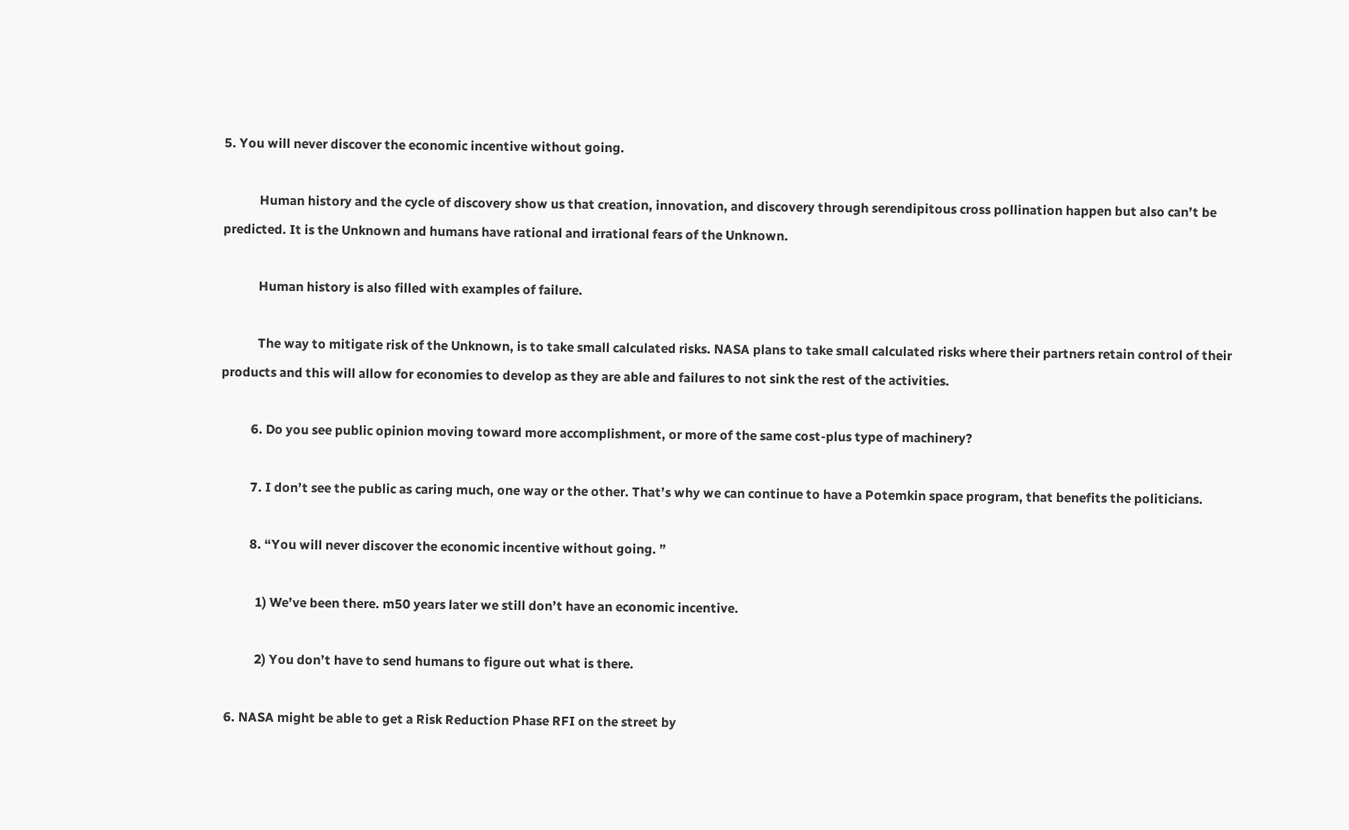5. You will never discover the economic incentive without going.

            Human history and the cycle of discovery show us that creation, innovation, and discovery through serendipitous cross pollination happen but also can’t be predicted. It is the Unknown and humans have rational and irrational fears of the Unknown.

            Human history is also filled with examples of failure.

            The way to mitigate risk of the Unknown, is to take small calculated risks. NASA plans to take small calculated risks where their partners retain control of their products and this will allow for economies to develop as they are able and failures to not sink the rest of the activities.

          6. Do you see public opinion moving toward more accomplishment, or more of the same cost-plus type of machinery?

          7. I don’t see the public as caring much, one way or the other. That’s why we can continue to have a Potemkin space program, that benefits the politicians.

          8. “You will never discover the economic incentive without going. ”

            1) We’ve been there. m50 years later we still don’t have an economic incentive.

            2) You don’t have to send humans to figure out what is there.

  6. NASA might be able to get a Risk Reduction Phase RFI on the street by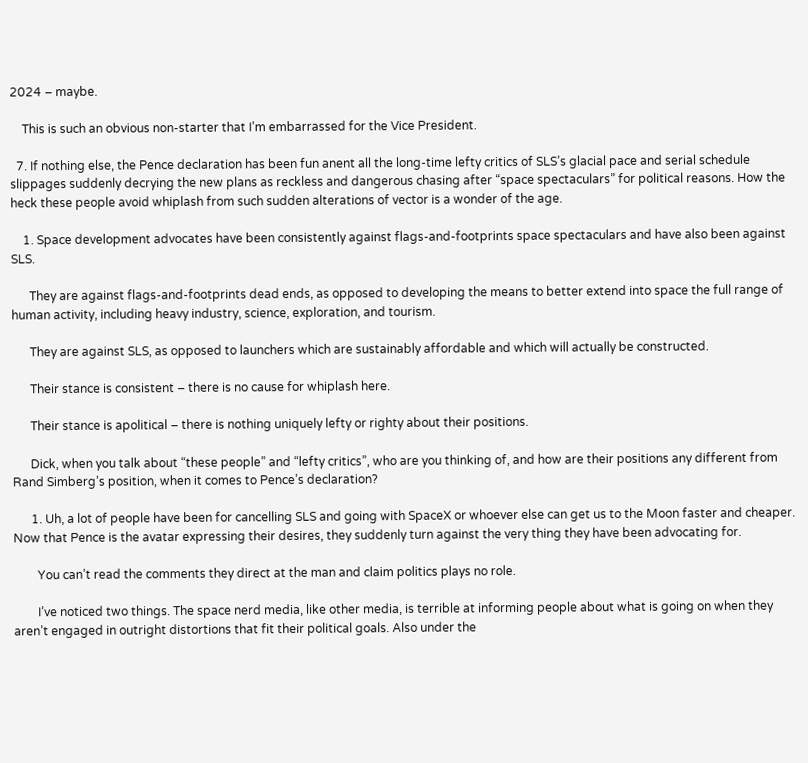2024 – maybe.

    This is such an obvious non-starter that I’m embarrassed for the Vice President.

  7. If nothing else, the Pence declaration has been fun anent all the long-time lefty critics of SLS’s glacial pace and serial schedule slippages suddenly decrying the new plans as reckless and dangerous chasing after “space spectaculars” for political reasons. How the heck these people avoid whiplash from such sudden alterations of vector is a wonder of the age.

    1. Space development advocates have been consistently against flags-and-footprints space spectaculars and have also been against SLS.

      They are against flags-and-footprints dead ends, as opposed to developing the means to better extend into space the full range of human activity, including heavy industry, science, exploration, and tourism.

      They are against SLS, as opposed to launchers which are sustainably affordable and which will actually be constructed.

      Their stance is consistent – there is no cause for whiplash here.

      Their stance is apolitical – there is nothing uniquely lefty or righty about their positions.

      Dick, when you talk about “these people” and “lefty critics”, who are you thinking of, and how are their positions any different from Rand Simberg’s position, when it comes to Pence’s declaration?

      1. Uh, a lot of people have been for cancelling SLS and going with SpaceX or whoever else can get us to the Moon faster and cheaper. Now that Pence is the avatar expressing their desires, they suddenly turn against the very thing they have been advocating for.

        You can’t read the comments they direct at the man and claim politics plays no role.

        I’ve noticed two things. The space nerd media, like other media, is terrible at informing people about what is going on when they aren’t engaged in outright distortions that fit their political goals. Also under the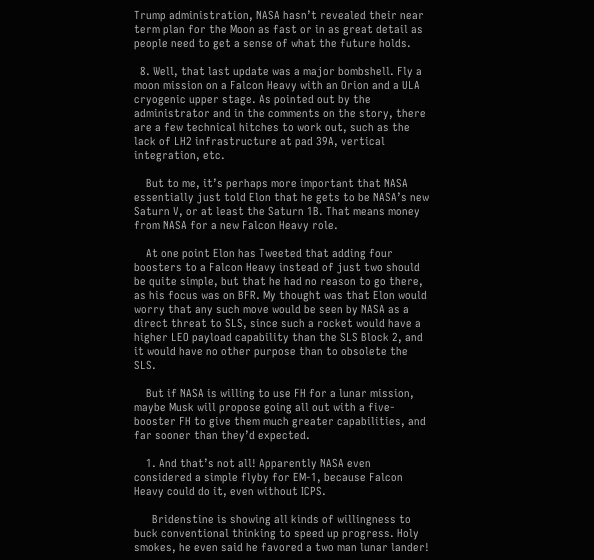Trump administration, NASA hasn’t revealed their near term plan for the Moon as fast or in as great detail as people need to get a sense of what the future holds.

  8. Well, that last update was a major bombshell. Fly a moon mission on a Falcon Heavy with an Orion and a ULA cryogenic upper stage. As pointed out by the administrator and in the comments on the story, there are a few technical hitches to work out, such as the lack of LH2 infrastructure at pad 39A, vertical integration, etc.

    But to me, it’s perhaps more important that NASA essentially just told Elon that he gets to be NASA’s new Saturn V, or at least the Saturn 1B. That means money from NASA for a new Falcon Heavy role.

    At one point Elon has Tweeted that adding four boosters to a Falcon Heavy instead of just two should be quite simple, but that he had no reason to go there, as his focus was on BFR. My thought was that Elon would worry that any such move would be seen by NASA as a direct threat to SLS, since such a rocket would have a higher LEO payload capability than the SLS Block 2, and it would have no other purpose than to obsolete the SLS.

    But if NASA is willing to use FH for a lunar mission, maybe Musk will propose going all out with a five-booster FH to give them much greater capabilities, and far sooner than they’d expected.

    1. And that’s not all! Apparently NASA even considered a simple flyby for EM-1, because Falcon Heavy could do it, even without ICPS.

      Bridenstine is showing all kinds of willingness to buck conventional thinking to speed up progress. Holy smokes, he even said he favored a two man lunar lander!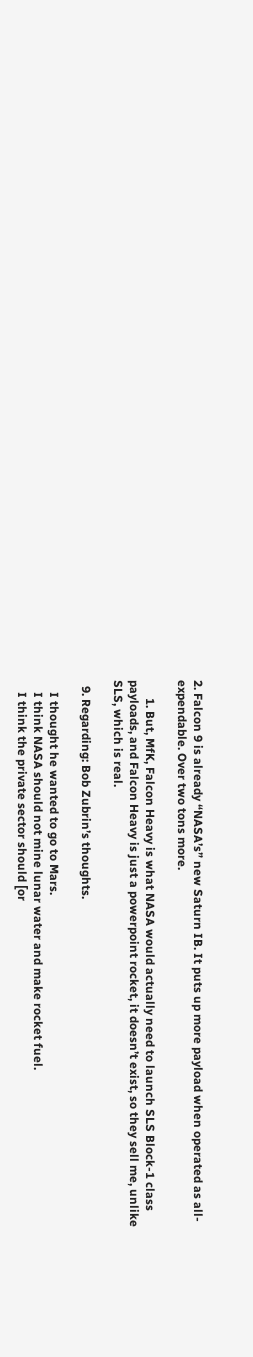2. Falcon 9 is already “NASA’s” new Saturn IB. It puts up more payload when operated as all-expendable. Over two tons more.

      1. But, MfK, Falcon Heavy is what NASA would actually need to launch SLS Block-1 class payloads, and Falcon Heavy is just a powerpoint rocket, it doesn’t exist, so they sell me, unlike SLS, which is real.

  9. Regarding: Bob Zubrin’s thoughts.

    I thought he wanted to go to Mars.
    I think NASA should not mine lunar water and make rocket fuel.
    I think the private sector should [or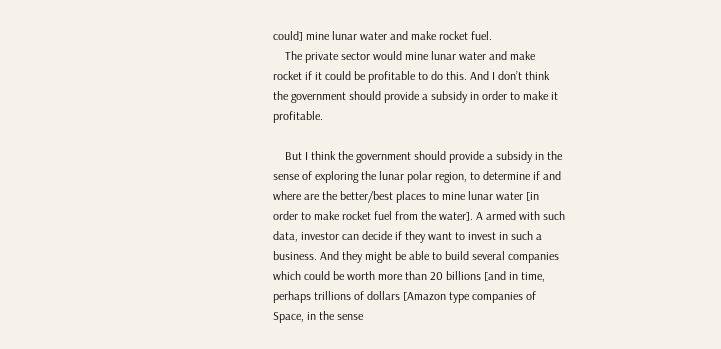could] mine lunar water and make rocket fuel.
    The private sector would mine lunar water and make rocket if it could be profitable to do this. And I don’t think the government should provide a subsidy in order to make it profitable.

    But I think the government should provide a subsidy in the sense of exploring the lunar polar region, to determine if and where are the better/best places to mine lunar water [in order to make rocket fuel from the water]. A armed with such data, investor can decide if they want to invest in such a business. And they might be able to build several companies which could be worth more than 20 billions [and in time, perhaps trillions of dollars [Amazon type companies of Space, in the sense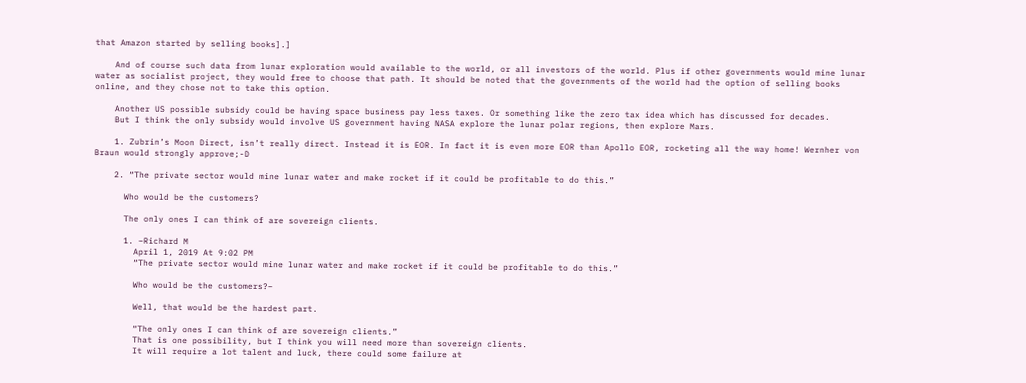that Amazon started by selling books].]

    And of course such data from lunar exploration would available to the world, or all investors of the world. Plus if other governments would mine lunar water as socialist project, they would free to choose that path. It should be noted that the governments of the world had the option of selling books online, and they chose not to take this option.

    Another US possible subsidy could be having space business pay less taxes. Or something like the zero tax idea which has discussed for decades.
    But I think the only subsidy would involve US government having NASA explore the lunar polar regions, then explore Mars.

    1. Zubrin’s Moon Direct, isn’t really direct. Instead it is EOR. In fact it is even more EOR than Apollo EOR, rocketing all the way home! Wernher von Braun would strongly approve;-D

    2. “The private sector would mine lunar water and make rocket if it could be profitable to do this.”

      Who would be the customers?

      The only ones I can think of are sovereign clients.

      1. –Richard M
        April 1, 2019 At 9:02 PM
        “The private sector would mine lunar water and make rocket if it could be profitable to do this.”

        Who would be the customers?–

        Well, that would be the hardest part.

        “The only ones I can think of are sovereign clients.”
        That is one possibility, but I think you will need more than sovereign clients.
        It will require a lot talent and luck, there could some failure at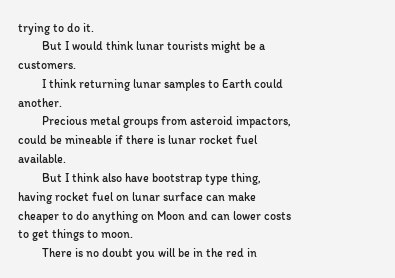trying to do it.
        But I would think lunar tourists might be a customers.
        I think returning lunar samples to Earth could another.
        Precious metal groups from asteroid impactors, could be mineable if there is lunar rocket fuel available.
        But I think also have bootstrap type thing, having rocket fuel on lunar surface can make cheaper to do anything on Moon and can lower costs to get things to moon.
        There is no doubt you will be in the red in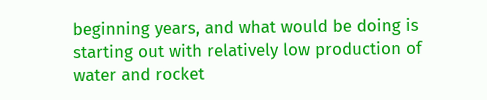beginning years, and what would be doing is starting out with relatively low production of water and rocket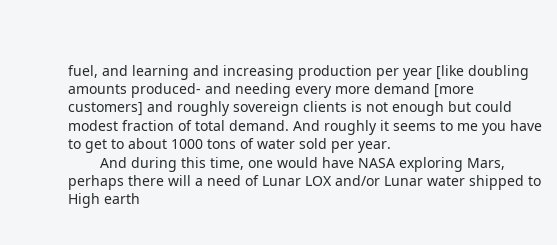fuel, and learning and increasing production per year [like doubling amounts produced- and needing every more demand [more customers] and roughly sovereign clients is not enough but could modest fraction of total demand. And roughly it seems to me you have to get to about 1000 tons of water sold per year.
        And during this time, one would have NASA exploring Mars, perhaps there will a need of Lunar LOX and/or Lunar water shipped to High earth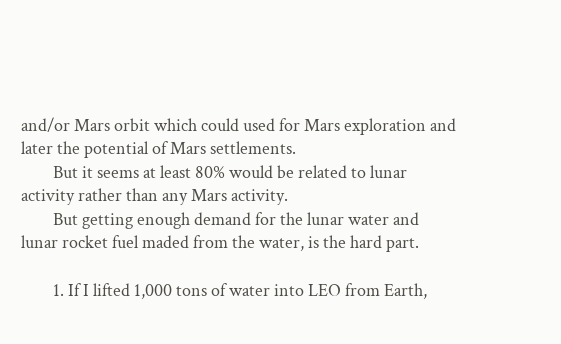and/or Mars orbit which could used for Mars exploration and later the potential of Mars settlements.
        But it seems at least 80% would be related to lunar activity rather than any Mars activity.
        But getting enough demand for the lunar water and lunar rocket fuel maded from the water, is the hard part.

        1. If I lifted 1,000 tons of water into LEO from Earth,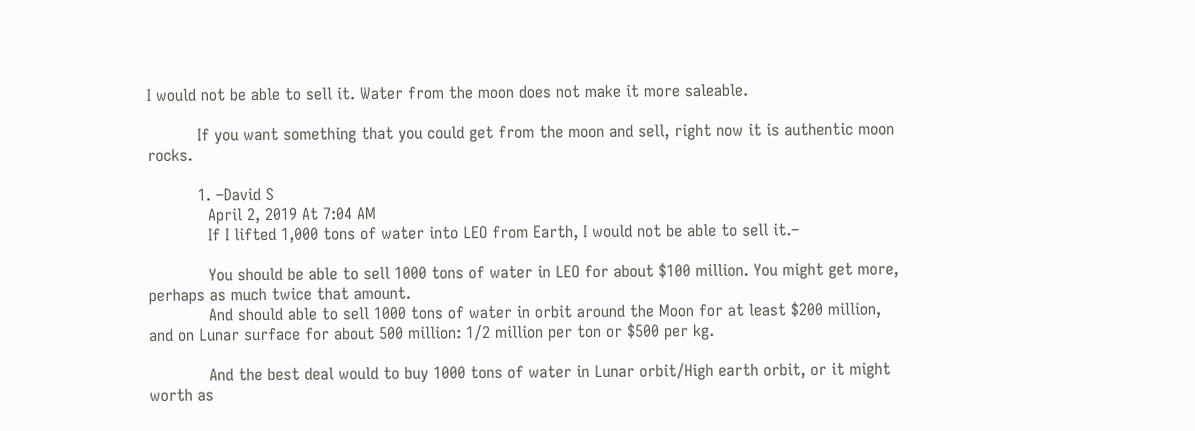I would not be able to sell it. Water from the moon does not make it more saleable.

          If you want something that you could get from the moon and sell, right now it is authentic moon rocks.

          1. –David S
            April 2, 2019 At 7:04 AM
            If I lifted 1,000 tons of water into LEO from Earth, I would not be able to sell it.–

            You should be able to sell 1000 tons of water in LEO for about $100 million. You might get more, perhaps as much twice that amount.
            And should able to sell 1000 tons of water in orbit around the Moon for at least $200 million, and on Lunar surface for about 500 million: 1/2 million per ton or $500 per kg.

            And the best deal would to buy 1000 tons of water in Lunar orbit/High earth orbit, or it might worth as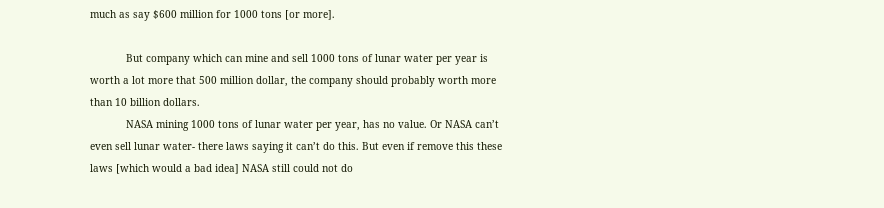much as say $600 million for 1000 tons [or more].

            But company which can mine and sell 1000 tons of lunar water per year is worth a lot more that 500 million dollar, the company should probably worth more than 10 billion dollars.
            NASA mining 1000 tons of lunar water per year, has no value. Or NASA can’t even sell lunar water- there laws saying it can’t do this. But even if remove this these laws [which would a bad idea] NASA still could not do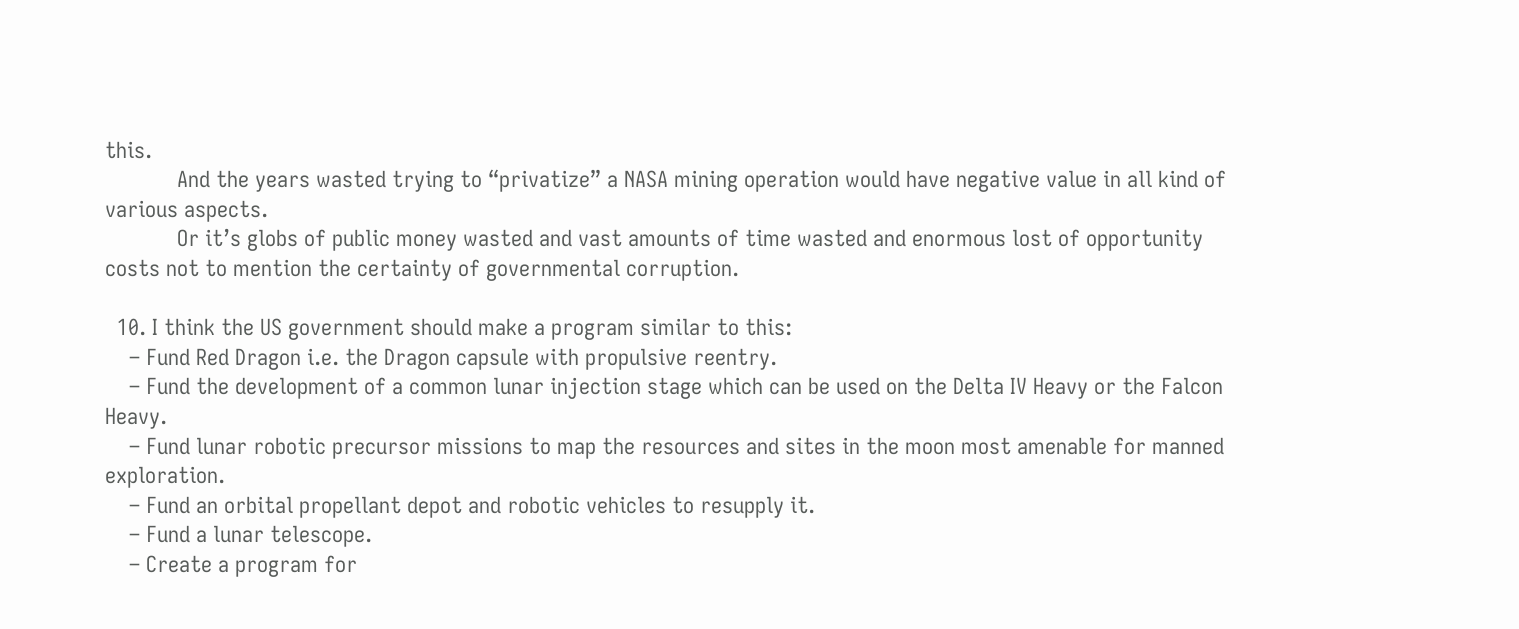this.
            And the years wasted trying to “privatize” a NASA mining operation would have negative value in all kind of various aspects.
            Or it’s globs of public money wasted and vast amounts of time wasted and enormous lost of opportunity costs not to mention the certainty of governmental corruption.

  10. I think the US government should make a program similar to this:
    – Fund Red Dragon i.e. the Dragon capsule with propulsive reentry.
    – Fund the development of a common lunar injection stage which can be used on the Delta IV Heavy or the Falcon Heavy.
    – Fund lunar robotic precursor missions to map the resources and sites in the moon most amenable for manned exploration.
    – Fund an orbital propellant depot and robotic vehicles to resupply it.
    – Fund a lunar telescope.
    – Create a program for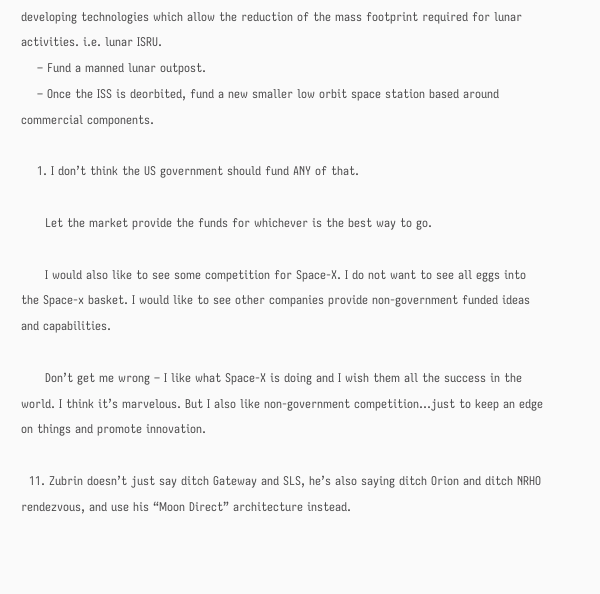developing technologies which allow the reduction of the mass footprint required for lunar activities. i.e. lunar ISRU.
    – Fund a manned lunar outpost.
    – Once the ISS is deorbited, fund a new smaller low orbit space station based around commercial components.

    1. I don’t think the US government should fund ANY of that.

      Let the market provide the funds for whichever is the best way to go.

      I would also like to see some competition for Space-X. I do not want to see all eggs into the Space-x basket. I would like to see other companies provide non-government funded ideas and capabilities.

      Don’t get me wrong – I like what Space-X is doing and I wish them all the success in the world. I think it’s marvelous. But I also like non-government competition…just to keep an edge on things and promote innovation.

  11. Zubrin doesn’t just say ditch Gateway and SLS, he’s also saying ditch Orion and ditch NRHO rendezvous, and use his “Moon Direct” architecture instead.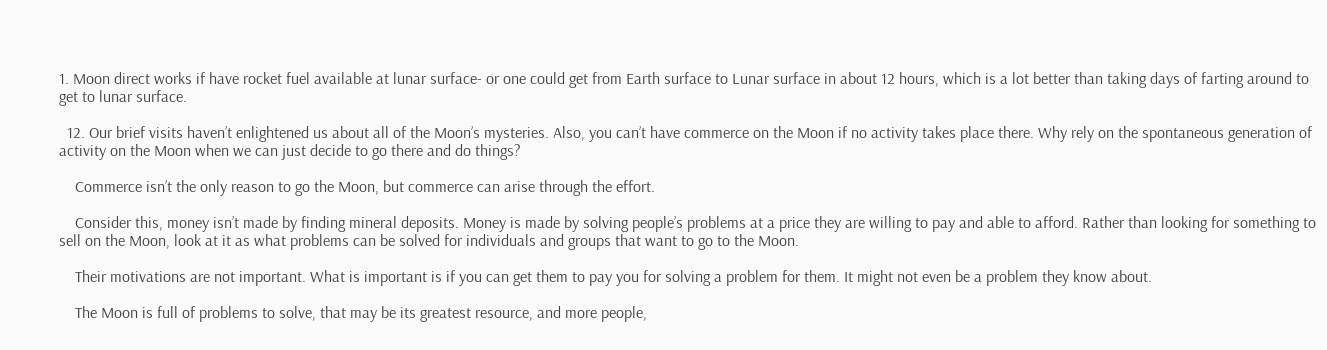1. Moon direct works if have rocket fuel available at lunar surface- or one could get from Earth surface to Lunar surface in about 12 hours, which is a lot better than taking days of farting around to get to lunar surface.

  12. Our brief visits haven’t enlightened us about all of the Moon’s mysteries. Also, you can’t have commerce on the Moon if no activity takes place there. Why rely on the spontaneous generation of activity on the Moon when we can just decide to go there and do things?

    Commerce isn’t the only reason to go the Moon, but commerce can arise through the effort.

    Consider this, money isn’t made by finding mineral deposits. Money is made by solving people’s problems at a price they are willing to pay and able to afford. Rather than looking for something to sell on the Moon, look at it as what problems can be solved for individuals and groups that want to go to the Moon.

    Their motivations are not important. What is important is if you can get them to pay you for solving a problem for them. It might not even be a problem they know about.

    The Moon is full of problems to solve, that may be its greatest resource, and more people,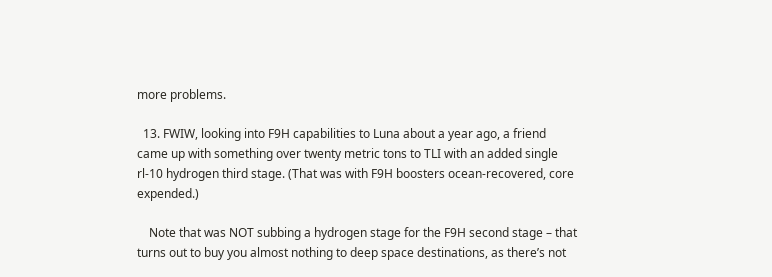more problems.

  13. FWIW, looking into F9H capabilities to Luna about a year ago, a friend came up with something over twenty metric tons to TLI with an added single rl-10 hydrogen third stage. (That was with F9H boosters ocean-recovered, core expended.)

    Note that was NOT subbing a hydrogen stage for the F9H second stage – that turns out to buy you almost nothing to deep space destinations, as there’s not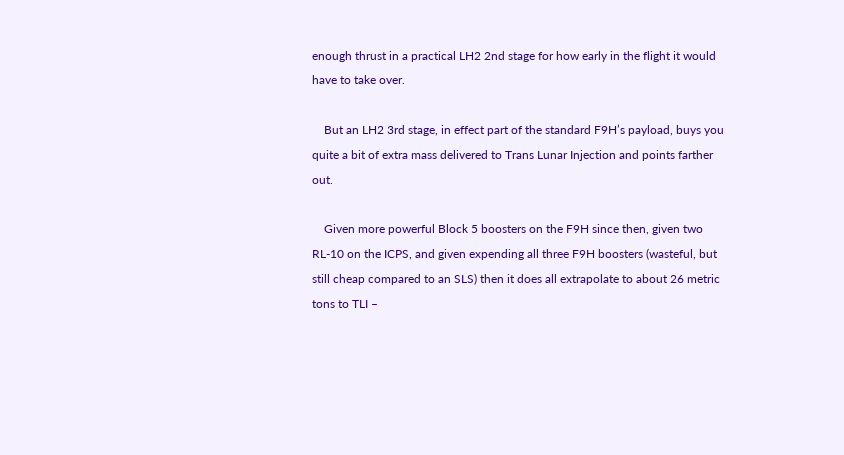enough thrust in a practical LH2 2nd stage for how early in the flight it would have to take over.

    But an LH2 3rd stage, in effect part of the standard F9H’s payload, buys you quite a bit of extra mass delivered to Trans Lunar Injection and points farther out.

    Given more powerful Block 5 boosters on the F9H since then, given two RL-10 on the ICPS, and given expending all three F9H boosters (wasteful, but still cheap compared to an SLS) then it does all extrapolate to about 26 metric tons to TLI –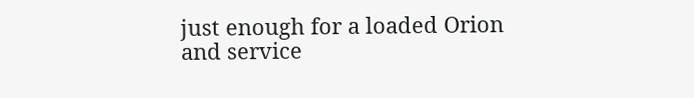just enough for a loaded Orion and service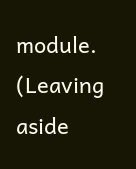module. (Leaving aside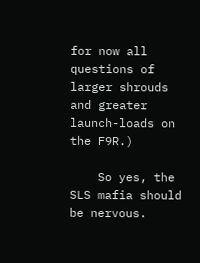for now all questions of larger shrouds and greater launch-loads on the F9R.)

    So yes, the SLS mafia should be nervous.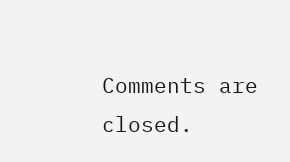Comments are closed.